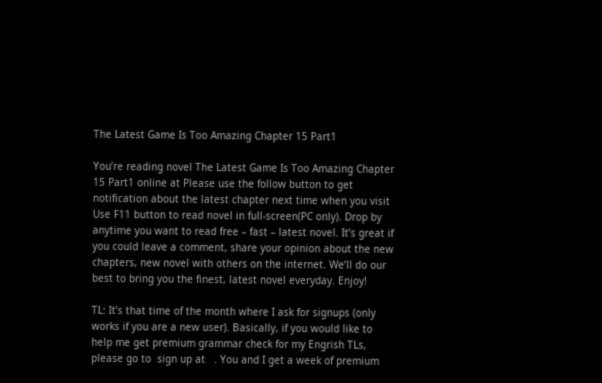The Latest Game Is Too Amazing Chapter 15 Part1

You’re reading novel The Latest Game Is Too Amazing Chapter 15 Part1 online at Please use the follow button to get notification about the latest chapter next time when you visit Use F11 button to read novel in full-screen(PC only). Drop by anytime you want to read free – fast – latest novel. It’s great if you could leave a comment, share your opinion about the new chapters, new novel with others on the internet. We’ll do our best to bring you the finest, latest novel everyday. Enjoy!

TL: It’s that time of the month where I ask for signups (only works if you are a new user). Basically, if you would like to help me get premium grammar check for my Engrish TLs, please go to  sign up at   . You and I get a week of premium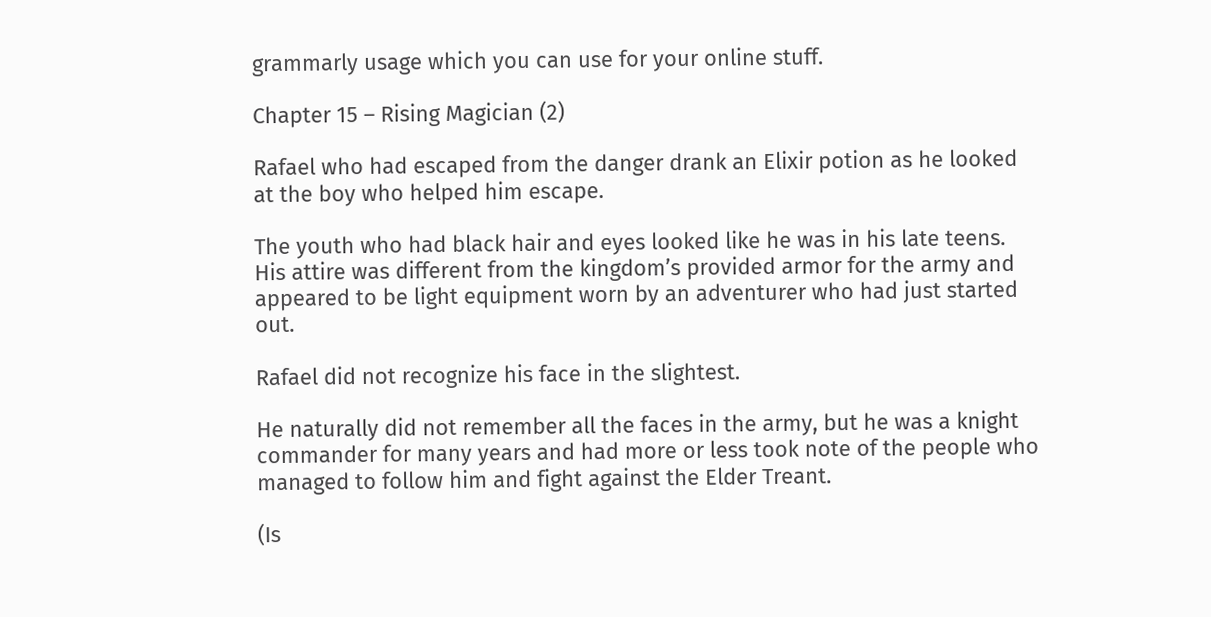grammarly usage which you can use for your online stuff.

Chapter 15 – Rising Magician (2)

Rafael who had escaped from the danger drank an Elixir potion as he looked at the boy who helped him escape.

The youth who had black hair and eyes looked like he was in his late teens. His attire was different from the kingdom’s provided armor for the army and appeared to be light equipment worn by an adventurer who had just started out.

Rafael did not recognize his face in the slightest.

He naturally did not remember all the faces in the army, but he was a knight commander for many years and had more or less took note of the people who managed to follow him and fight against the Elder Treant.

(Is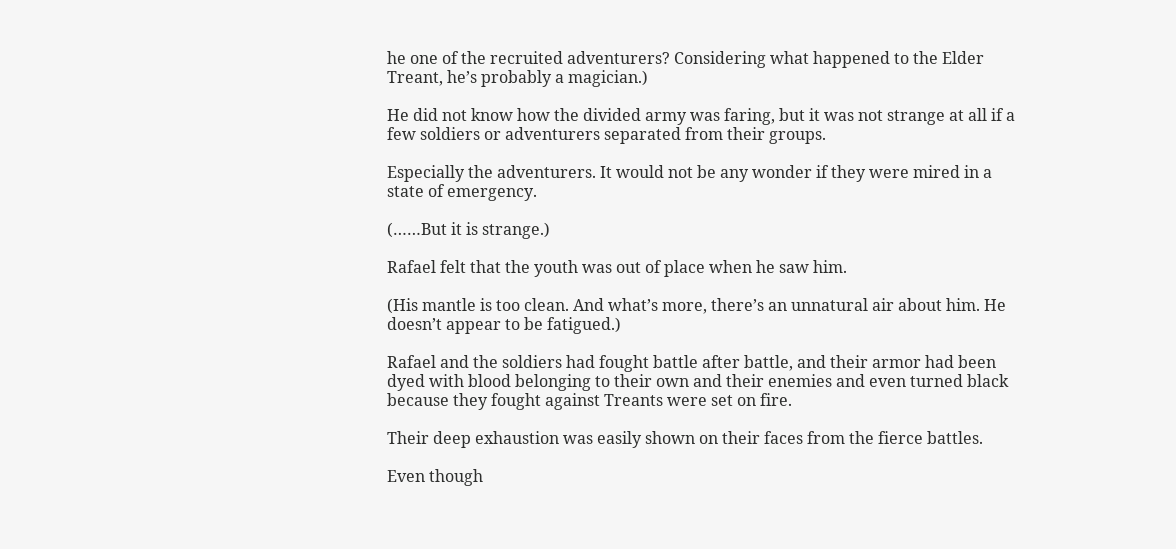he one of the recruited adventurers? Considering what happened to the Elder Treant, he’s probably a magician.)

He did not know how the divided army was faring, but it was not strange at all if a few soldiers or adventurers separated from their groups.

Especially the adventurers. It would not be any wonder if they were mired in a state of emergency.

(……But it is strange.)

Rafael felt that the youth was out of place when he saw him.

(His mantle is too clean. And what’s more, there’s an unnatural air about him. He doesn’t appear to be fatigued.)

Rafael and the soldiers had fought battle after battle, and their armor had been dyed with blood belonging to their own and their enemies and even turned black because they fought against Treants were set on fire.

Their deep exhaustion was easily shown on their faces from the fierce battles.

Even though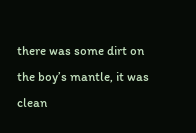there was some dirt on the boy’s mantle, it was clean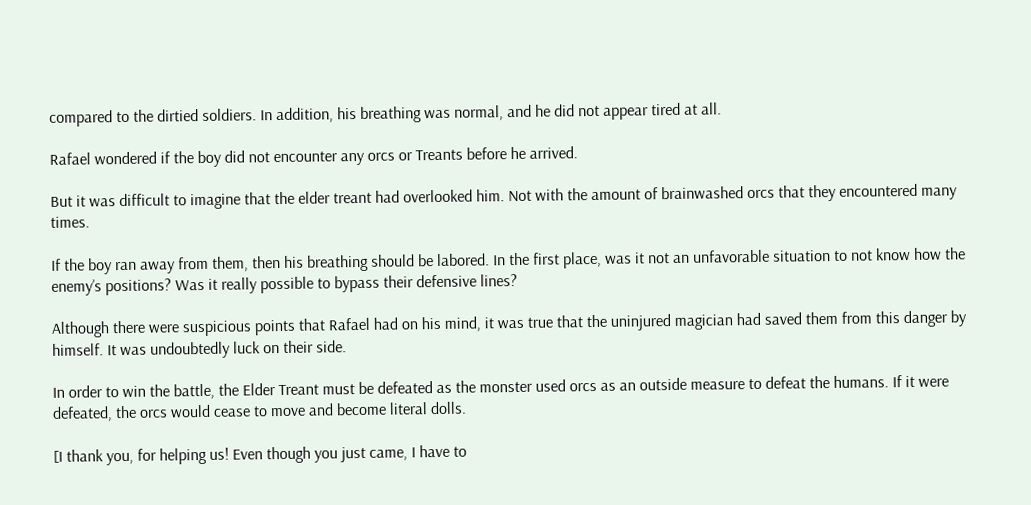compared to the dirtied soldiers. In addition, his breathing was normal, and he did not appear tired at all.

Rafael wondered if the boy did not encounter any orcs or Treants before he arrived.

But it was difficult to imagine that the elder treant had overlooked him. Not with the amount of brainwashed orcs that they encountered many times.

If the boy ran away from them, then his breathing should be labored. In the first place, was it not an unfavorable situation to not know how the enemy’s positions? Was it really possible to bypass their defensive lines?

Although there were suspicious points that Rafael had on his mind, it was true that the uninjured magician had saved them from this danger by himself. It was undoubtedly luck on their side.

In order to win the battle, the Elder Treant must be defeated as the monster used orcs as an outside measure to defeat the humans. If it were defeated, the orcs would cease to move and become literal dolls.

[I thank you, for helping us! Even though you just came, I have to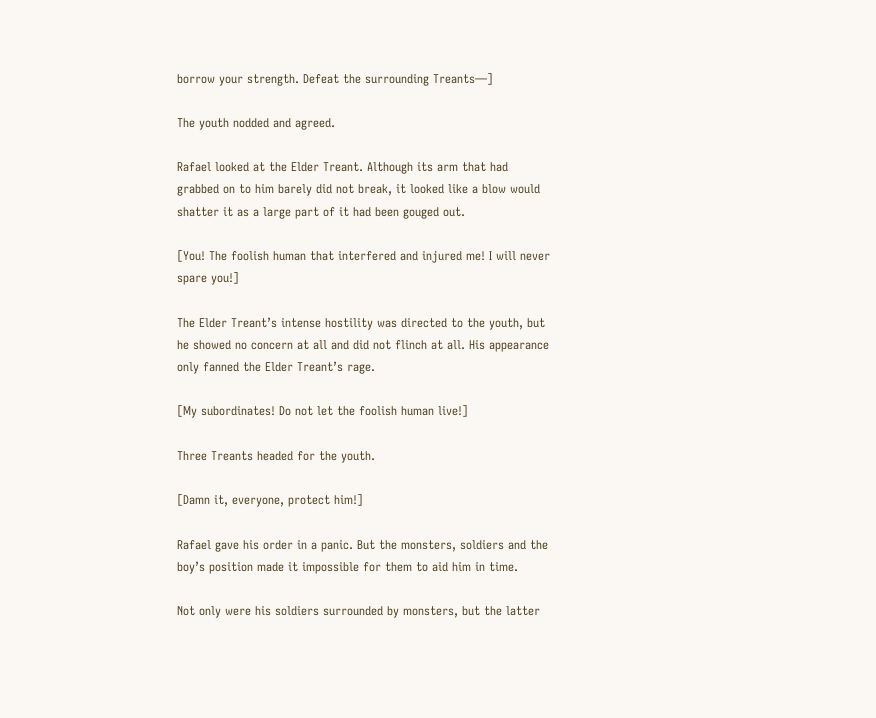borrow your strength. Defeat the surrounding Treants—]

The youth nodded and agreed.

Rafael looked at the Elder Treant. Although its arm that had grabbed on to him barely did not break, it looked like a blow would shatter it as a large part of it had been gouged out.

[You! The foolish human that interfered and injured me! I will never spare you!]

The Elder Treant’s intense hostility was directed to the youth, but he showed no concern at all and did not flinch at all. His appearance only fanned the Elder Treant’s rage.

[My subordinates! Do not let the foolish human live!]

Three Treants headed for the youth.

[Damn it, everyone, protect him!]

Rafael gave his order in a panic. But the monsters, soldiers and the boy’s position made it impossible for them to aid him in time.

Not only were his soldiers surrounded by monsters, but the latter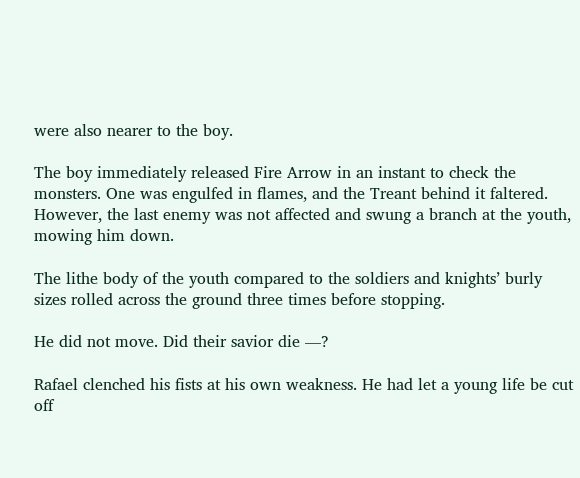were also nearer to the boy.

The boy immediately released Fire Arrow in an instant to check the monsters. One was engulfed in flames, and the Treant behind it faltered. However, the last enemy was not affected and swung a branch at the youth, mowing him down.

The lithe body of the youth compared to the soldiers and knights’ burly sizes rolled across the ground three times before stopping.

He did not move. Did their savior die —?

Rafael clenched his fists at his own weakness. He had let a young life be cut off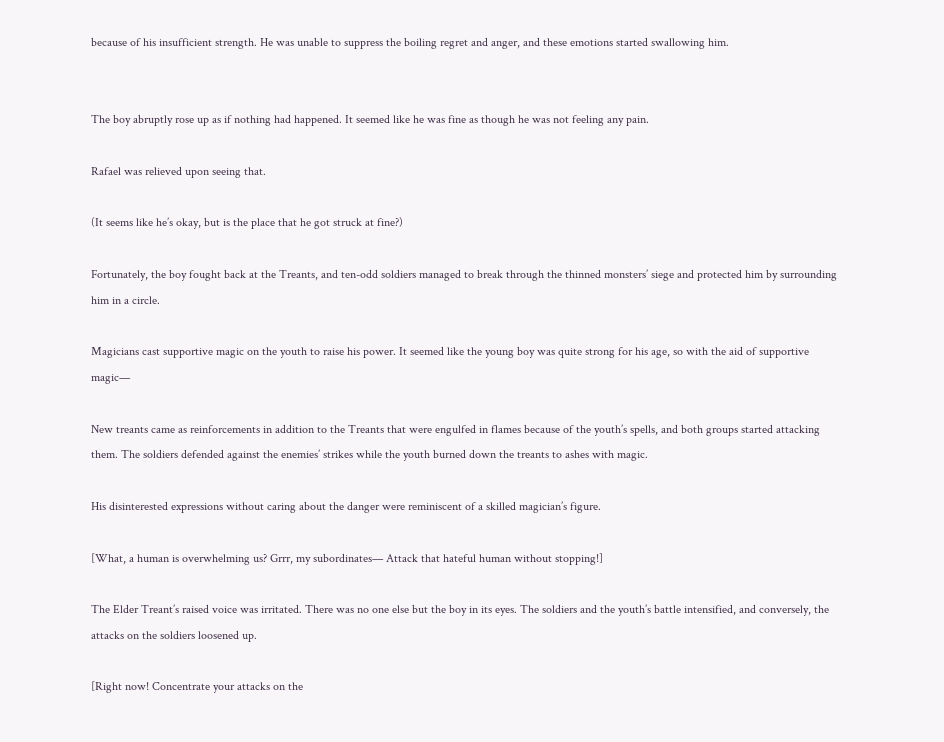because of his insufficient strength. He was unable to suppress the boiling regret and anger, and these emotions started swallowing him.


The boy abruptly rose up as if nothing had happened. It seemed like he was fine as though he was not feeling any pain.

Rafael was relieved upon seeing that.

(It seems like he’s okay, but is the place that he got struck at fine?)

Fortunately, the boy fought back at the Treants, and ten-odd soldiers managed to break through the thinned monsters’ siege and protected him by surrounding him in a circle.

Magicians cast supportive magic on the youth to raise his power. It seemed like the young boy was quite strong for his age, so with the aid of supportive magic—

New treants came as reinforcements in addition to the Treants that were engulfed in flames because of the youth’s spells, and both groups started attacking them. The soldiers defended against the enemies’ strikes while the youth burned down the treants to ashes with magic.

His disinterested expressions without caring about the danger were reminiscent of a skilled magician’s figure.

[What, a human is overwhelming us? Grrr, my subordinates— Attack that hateful human without stopping!]

The Elder Treant’s raised voice was irritated. There was no one else but the boy in its eyes. The soldiers and the youth’s battle intensified, and conversely, the attacks on the soldiers loosened up.

[Right now! Concentrate your attacks on the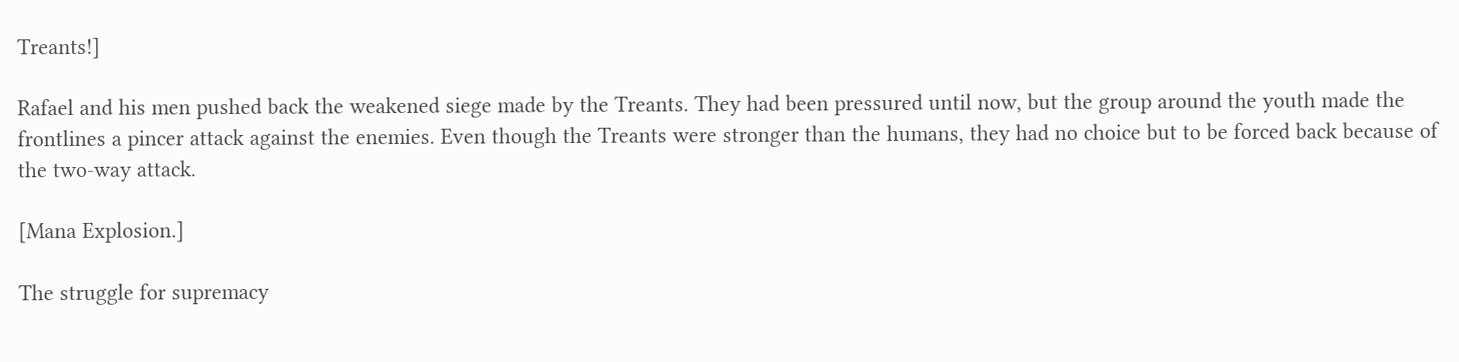Treants!]

Rafael and his men pushed back the weakened siege made by the Treants. They had been pressured until now, but the group around the youth made the frontlines a pincer attack against the enemies. Even though the Treants were stronger than the humans, they had no choice but to be forced back because of the two-way attack.

[Mana Explosion.]

The struggle for supremacy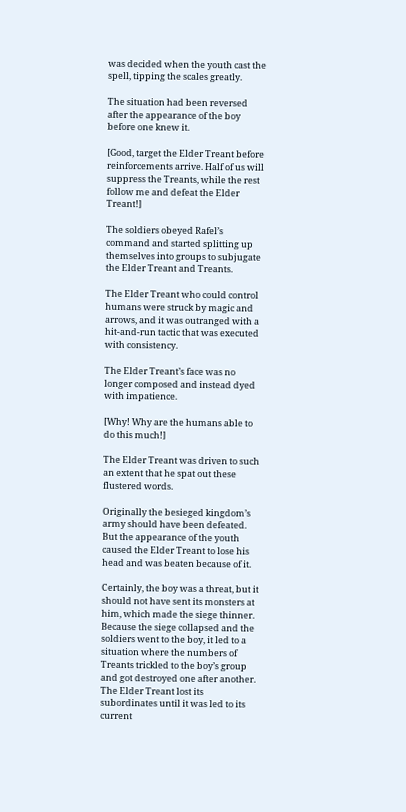was decided when the youth cast the spell, tipping the scales greatly.

The situation had been reversed after the appearance of the boy before one knew it.

[Good, target the Elder Treant before reinforcements arrive. Half of us will suppress the Treants, while the rest follow me and defeat the Elder Treant!]

The soldiers obeyed Rafel’s command and started splitting up themselves into groups to subjugate the Elder Treant and Treants.

The Elder Treant who could control humans were struck by magic and arrows, and it was outranged with a hit-and-run tactic that was executed with consistency.

The Elder Treant’s face was no longer composed and instead dyed with impatience.

[Why! Why are the humans able to do this much!]

The Elder Treant was driven to such an extent that he spat out these flustered words.

Originally the besieged kingdom’s army should have been defeated. But the appearance of the youth caused the Elder Treant to lose his head and was beaten because of it.

Certainly, the boy was a threat, but it should not have sent its monsters at him, which made the siege thinner. Because the siege collapsed and the soldiers went to the boy, it led to a situation where the numbers of Treants trickled to the boy’s group and got destroyed one after another. The Elder Treant lost its subordinates until it was led to its current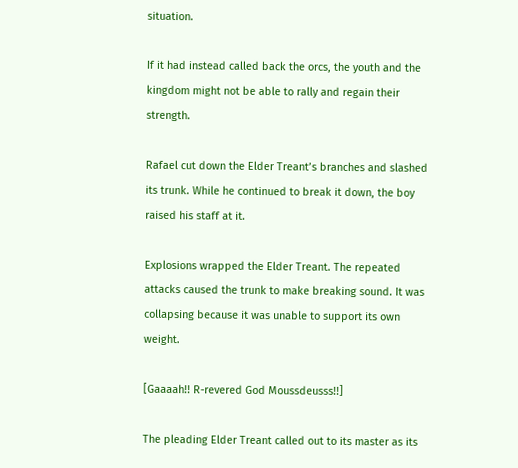situation.

If it had instead called back the orcs, the youth and the kingdom might not be able to rally and regain their strength.

Rafael cut down the Elder Treant’s branches and slashed its trunk. While he continued to break it down, the boy raised his staff at it.

Explosions wrapped the Elder Treant. The repeated attacks caused the trunk to make breaking sound. It was collapsing because it was unable to support its own weight.

[Gaaaah!! R-revered God Moussdeusss!!]

The pleading Elder Treant called out to its master as its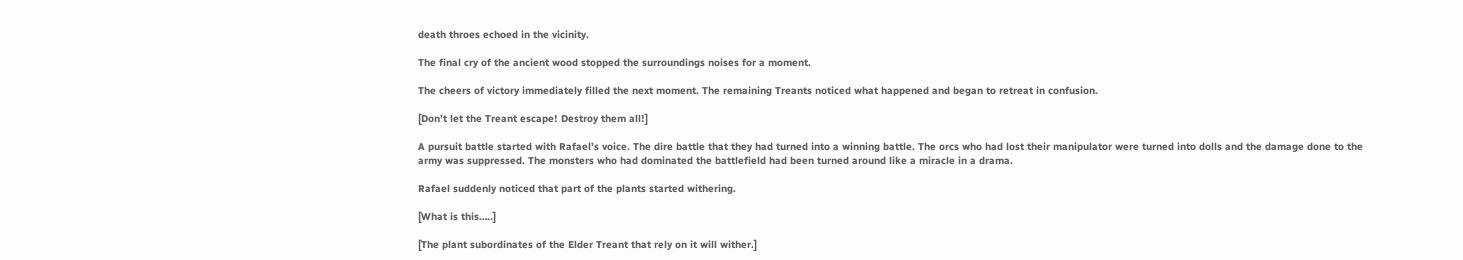death throes echoed in the vicinity.

The final cry of the ancient wood stopped the surroundings noises for a moment.

The cheers of victory immediately filled the next moment. The remaining Treants noticed what happened and began to retreat in confusion.

[Don’t let the Treant escape! Destroy them all!]

A pursuit battle started with Rafael’s voice. The dire battle that they had turned into a winning battle. The orcs who had lost their manipulator were turned into dolls and the damage done to the army was suppressed. The monsters who had dominated the battlefield had been turned around like a miracle in a drama.

Rafael suddenly noticed that part of the plants started withering.

[What is this…..]

[The plant subordinates of the Elder Treant that rely on it will wither.]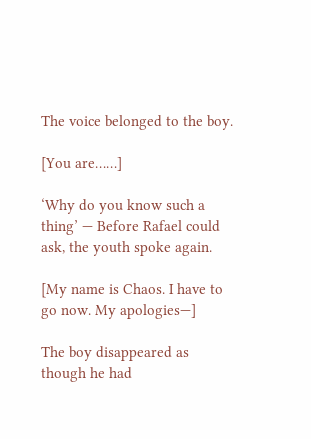The voice belonged to the boy.

[You are……]

‘Why do you know such a thing’ — Before Rafael could ask, the youth spoke again.

[My name is Chaos. I have to go now. My apologies—]

The boy disappeared as though he had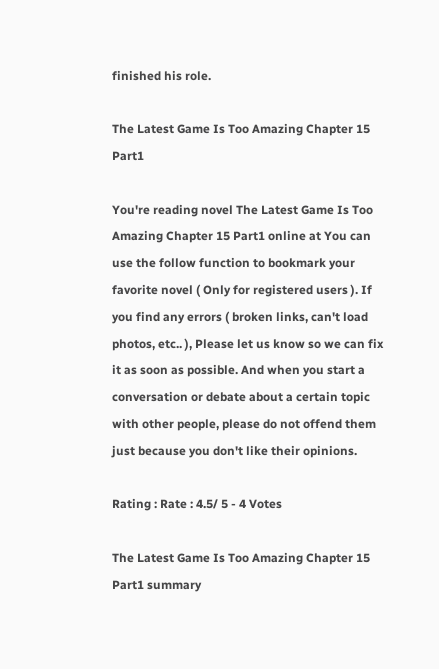finished his role.

The Latest Game Is Too Amazing Chapter 15 Part1

You're reading novel The Latest Game Is Too Amazing Chapter 15 Part1 online at You can use the follow function to bookmark your favorite novel ( Only for registered users ). If you find any errors ( broken links, can't load photos, etc.. ), Please let us know so we can fix it as soon as possible. And when you start a conversation or debate about a certain topic with other people, please do not offend them just because you don't like their opinions.

Rating : Rate : 4.5/ 5 - 4 Votes

The Latest Game Is Too Amazing Chapter 15 Part1 summary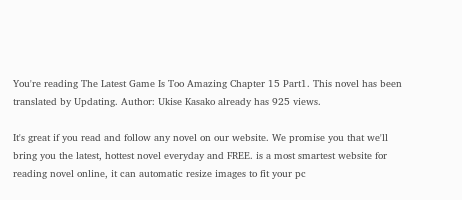You're reading The Latest Game Is Too Amazing Chapter 15 Part1. This novel has been translated by Updating. Author: Ukise Kasako already has 925 views.

It's great if you read and follow any novel on our website. We promise you that we'll bring you the latest, hottest novel everyday and FREE. is a most smartest website for reading novel online, it can automatic resize images to fit your pc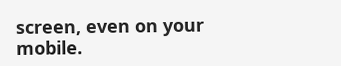screen, even on your mobile.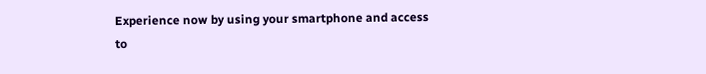Experience now by using your smartphone and access to